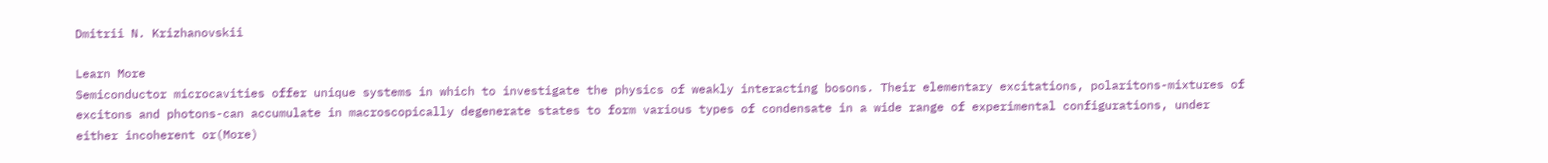Dmitrii N. Krizhanovskii

Learn More
Semiconductor microcavities offer unique systems in which to investigate the physics of weakly interacting bosons. Their elementary excitations, polaritons-mixtures of excitons and photons-can accumulate in macroscopically degenerate states to form various types of condensate in a wide range of experimental configurations, under either incoherent or(More)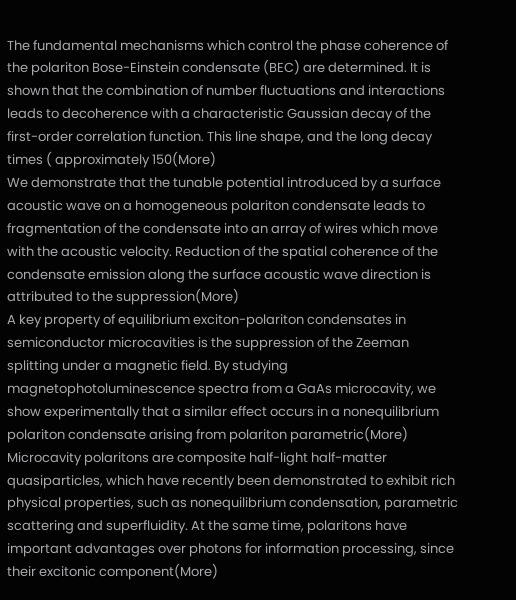The fundamental mechanisms which control the phase coherence of the polariton Bose-Einstein condensate (BEC) are determined. It is shown that the combination of number fluctuations and interactions leads to decoherence with a characteristic Gaussian decay of the first-order correlation function. This line shape, and the long decay times ( approximately 150(More)
We demonstrate that the tunable potential introduced by a surface acoustic wave on a homogeneous polariton condensate leads to fragmentation of the condensate into an array of wires which move with the acoustic velocity. Reduction of the spatial coherence of the condensate emission along the surface acoustic wave direction is attributed to the suppression(More)
A key property of equilibrium exciton-polariton condensates in semiconductor microcavities is the suppression of the Zeeman splitting under a magnetic field. By studying magnetophotoluminescence spectra from a GaAs microcavity, we show experimentally that a similar effect occurs in a nonequilibrium polariton condensate arising from polariton parametric(More)
Microcavity polaritons are composite half-light half-matter quasiparticles, which have recently been demonstrated to exhibit rich physical properties, such as nonequilibrium condensation, parametric scattering and superfluidity. At the same time, polaritons have important advantages over photons for information processing, since their excitonic component(More)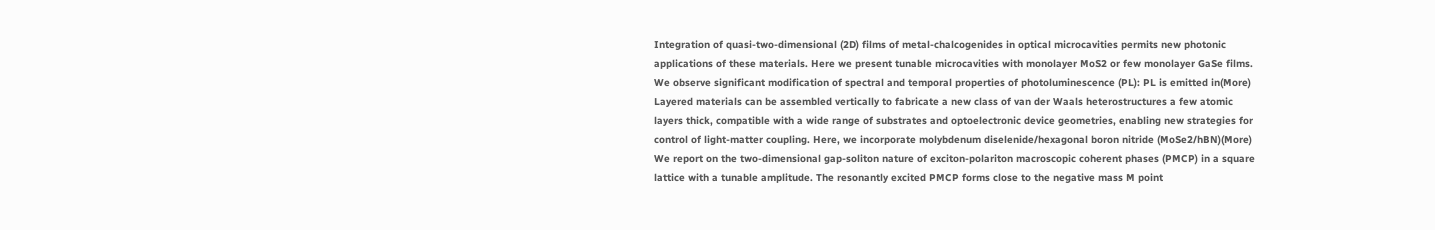Integration of quasi-two-dimensional (2D) films of metal-chalcogenides in optical microcavities permits new photonic applications of these materials. Here we present tunable microcavities with monolayer MoS2 or few monolayer GaSe films. We observe significant modification of spectral and temporal properties of photoluminescence (PL): PL is emitted in(More)
Layered materials can be assembled vertically to fabricate a new class of van der Waals heterostructures a few atomic layers thick, compatible with a wide range of substrates and optoelectronic device geometries, enabling new strategies for control of light-matter coupling. Here, we incorporate molybdenum diselenide/hexagonal boron nitride (MoSe2/hBN)(More)
We report on the two-dimensional gap-soliton nature of exciton-polariton macroscopic coherent phases (PMCP) in a square lattice with a tunable amplitude. The resonantly excited PMCP forms close to the negative mass M point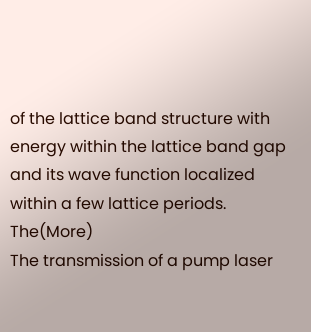of the lattice band structure with energy within the lattice band gap and its wave function localized within a few lattice periods. The(More)
The transmission of a pump laser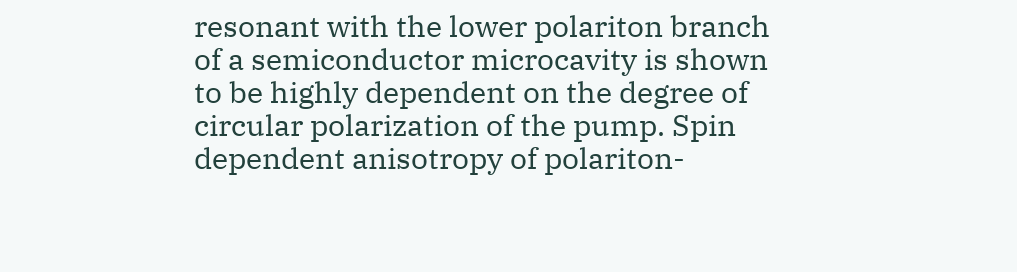resonant with the lower polariton branch of a semiconductor microcavity is shown to be highly dependent on the degree of circular polarization of the pump. Spin dependent anisotropy of polariton-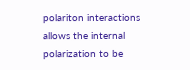polariton interactions allows the internal polarization to be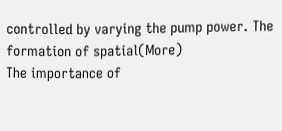controlled by varying the pump power. The formation of spatial(More)
The importance of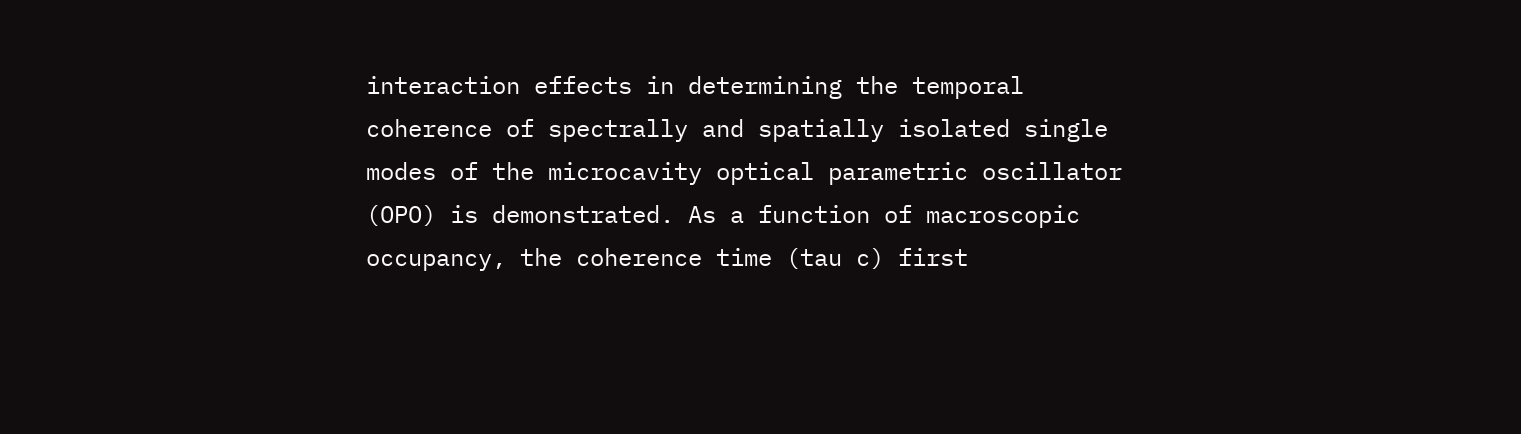interaction effects in determining the temporal coherence of spectrally and spatially isolated single modes of the microcavity optical parametric oscillator (OPO) is demonstrated. As a function of macroscopic occupancy, the coherence time (tau c) first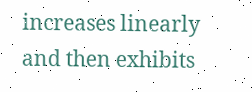increases linearly and then exhibits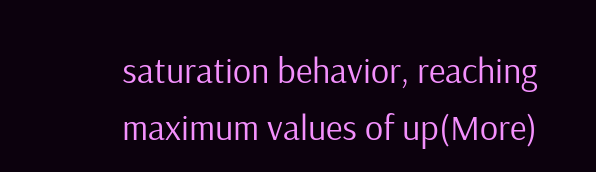saturation behavior, reaching maximum values of up(More)